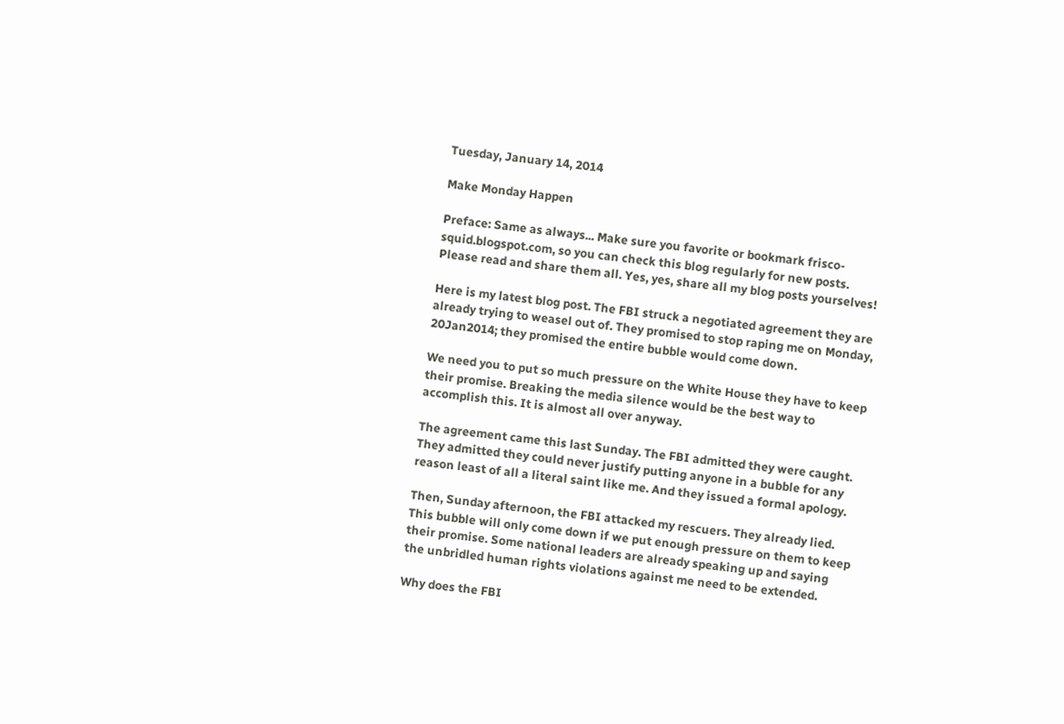Tuesday, January 14, 2014

Make Monday Happen

Preface: Same as always... Make sure you favorite or bookmark frisco-squid.blogspot.com, so you can check this blog regularly for new posts. Please read and share them all. Yes, yes, share all my blog posts yourselves!

Here is my latest blog post. The FBI struck a negotiated agreement they are already trying to weasel out of. They promised to stop raping me on Monday, 20Jan2014; they promised the entire bubble would come down.

We need you to put so much pressure on the White House they have to keep their promise. Breaking the media silence would be the best way to accomplish this. It is almost all over anyway.

The agreement came this last Sunday. The FBI admitted they were caught. They admitted they could never justify putting anyone in a bubble for any reason least of all a literal saint like me. And they issued a formal apology.

Then, Sunday afternoon, the FBI attacked my rescuers. They already lied. This bubble will only come down if we put enough pressure on them to keep their promise. Some national leaders are already speaking up and saying the unbridled human rights violations against me need to be extended.

Why does the FBI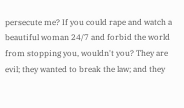persecute me? If you could rape and watch a beautiful woman 24/7 and forbid the world from stopping you, wouldn't you? They are evil; they wanted to break the law; and they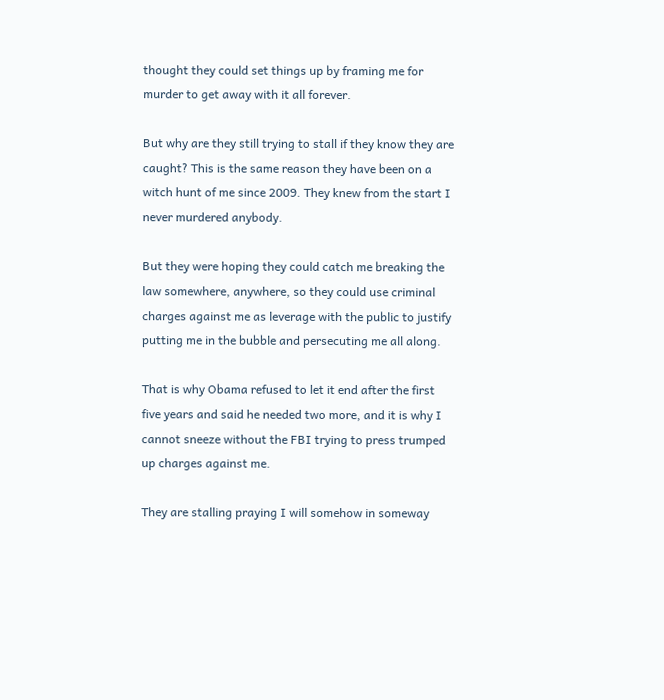thought they could set things up by framing me for murder to get away with it all forever.

But why are they still trying to stall if they know they are caught? This is the same reason they have been on a witch hunt of me since 2009. They knew from the start I never murdered anybody.

But they were hoping they could catch me breaking the law somewhere, anywhere, so they could use criminal charges against me as leverage with the public to justify putting me in the bubble and persecuting me all along.

That is why Obama refused to let it end after the first five years and said he needed two more, and it is why I cannot sneeze without the FBI trying to press trumped up charges against me.

They are stalling praying I will somehow in someway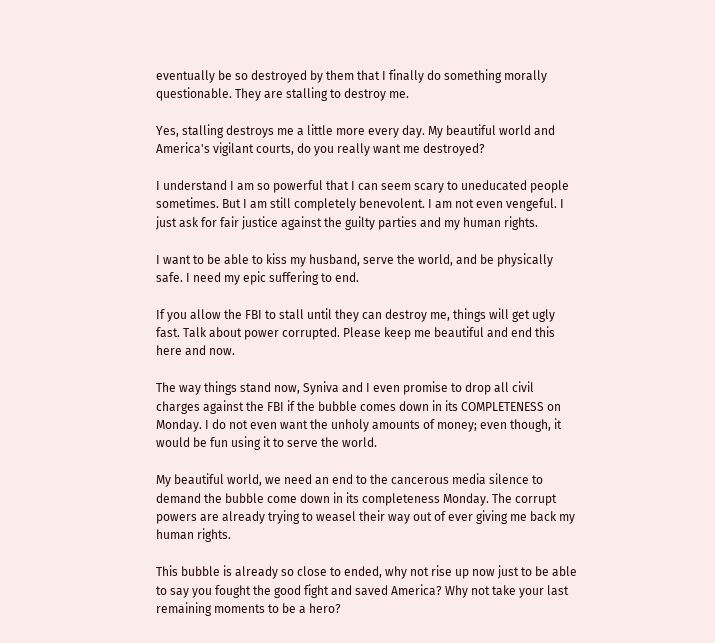eventually be so destroyed by them that I finally do something morally questionable. They are stalling to destroy me.

Yes, stalling destroys me a little more every day. My beautiful world and America's vigilant courts, do you really want me destroyed?

I understand I am so powerful that I can seem scary to uneducated people sometimes. But I am still completely benevolent. I am not even vengeful. I just ask for fair justice against the guilty parties and my human rights.

I want to be able to kiss my husband, serve the world, and be physically safe. I need my epic suffering to end.

If you allow the FBI to stall until they can destroy me, things will get ugly fast. Talk about power corrupted. Please keep me beautiful and end this here and now.

The way things stand now, Syniva and I even promise to drop all civil charges against the FBI if the bubble comes down in its COMPLETENESS on Monday. I do not even want the unholy amounts of money; even though, it would be fun using it to serve the world.

My beautiful world, we need an end to the cancerous media silence to demand the bubble come down in its completeness Monday. The corrupt powers are already trying to weasel their way out of ever giving me back my human rights.

This bubble is already so close to ended, why not rise up now just to be able to say you fought the good fight and saved America? Why not take your last remaining moments to be a hero?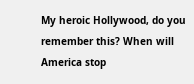My heroic Hollywood, do you remember this? When will America stop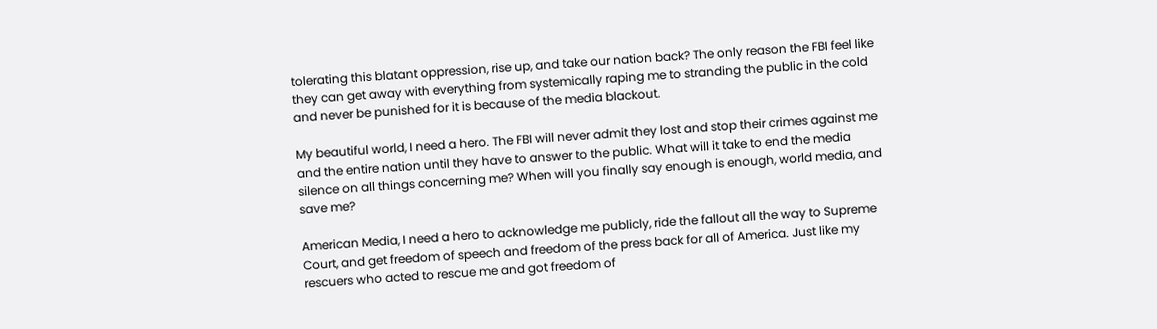tolerating this blatant oppression, rise up, and take our nation back? The only reason the FBI feel like they can get away with everything from systemically raping me to stranding the public in the cold and never be punished for it is because of the media blackout.

My beautiful world, I need a hero. The FBI will never admit they lost and stop their crimes against me and the entire nation until they have to answer to the public. What will it take to end the media silence on all things concerning me? When will you finally say enough is enough, world media, and save me?

American Media, I need a hero to acknowledge me publicly, ride the fallout all the way to Supreme Court, and get freedom of speech and freedom of the press back for all of America. Just like my rescuers who acted to rescue me and got freedom of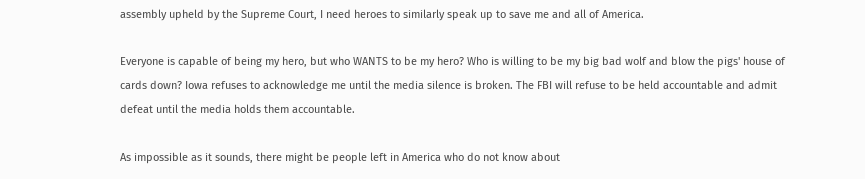assembly upheld by the Supreme Court, I need heroes to similarly speak up to save me and all of America.

Everyone is capable of being my hero, but who WANTS to be my hero? Who is willing to be my big bad wolf and blow the pigs' house of cards down? Iowa refuses to acknowledge me until the media silence is broken. The FBI will refuse to be held accountable and admit defeat until the media holds them accountable.

As impossible as it sounds, there might be people left in America who do not know about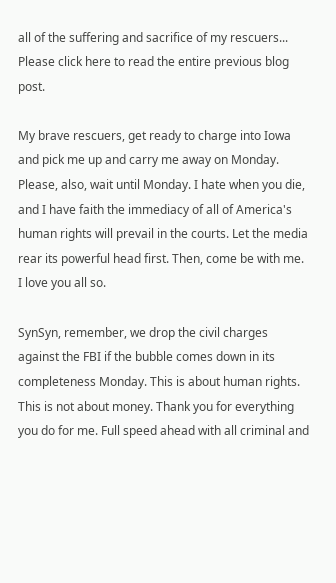all of the suffering and sacrifice of my rescuers...
Please click here to read the entire previous blog post.

My brave rescuers, get ready to charge into Iowa and pick me up and carry me away on Monday. Please, also, wait until Monday. I hate when you die, and I have faith the immediacy of all of America's human rights will prevail in the courts. Let the media rear its powerful head first. Then, come be with me. I love you all so.

SynSyn, remember, we drop the civil charges against the FBI if the bubble comes down in its completeness Monday. This is about human rights. This is not about money. Thank you for everything you do for me. Full speed ahead with all criminal and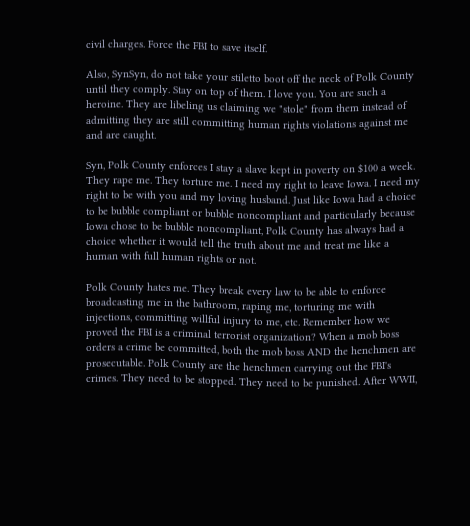civil charges. Force the FBI to save itself.

Also, SynSyn, do not take your stiletto boot off the neck of Polk County until they comply. Stay on top of them. I love you. You are such a heroine. They are libeling us claiming we "stole" from them instead of admitting they are still committing human rights violations against me and are caught.

Syn, Polk County enforces I stay a slave kept in poverty on $100 a week. They rape me. They torture me. I need my right to leave Iowa. I need my right to be with you and my loving husband. Just like Iowa had a choice to be bubble compliant or bubble noncompliant and particularly because Iowa chose to be bubble noncompliant, Polk County has always had a choice whether it would tell the truth about me and treat me like a human with full human rights or not.

Polk County hates me. They break every law to be able to enforce broadcasting me in the bathroom, raping me, torturing me with injections, committing willful injury to me, etc. Remember how we proved the FBI is a criminal terrorist organization? When a mob boss orders a crime be committed, both the mob boss AND the henchmen are prosecutable. Polk County are the henchmen carrying out the FBI's crimes. They need to be stopped. They need to be punished. After WWII,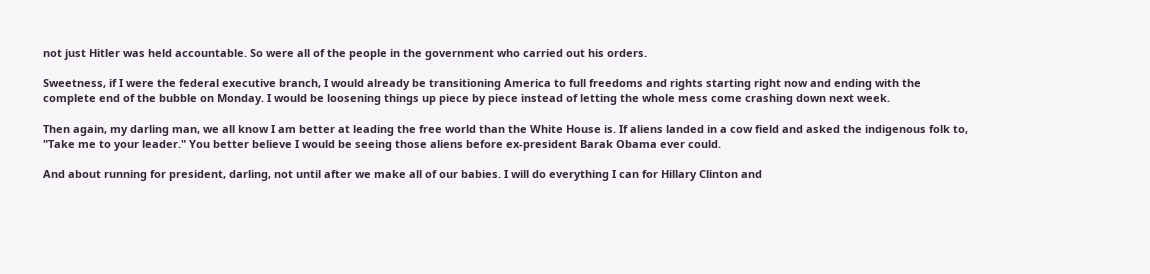not just Hitler was held accountable. So were all of the people in the government who carried out his orders.

Sweetness, if I were the federal executive branch, I would already be transitioning America to full freedoms and rights starting right now and ending with the complete end of the bubble on Monday. I would be loosening things up piece by piece instead of letting the whole mess come crashing down next week.

Then again, my darling man, we all know I am better at leading the free world than the White House is. If aliens landed in a cow field and asked the indigenous folk to, "Take me to your leader." You better believe I would be seeing those aliens before ex-president Barak Obama ever could.

And about running for president, darling, not until after we make all of our babies. I will do everything I can for Hillary Clinton and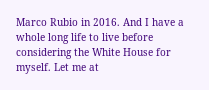Marco Rubio in 2016. And I have a whole long life to live before considering the White House for myself. Let me at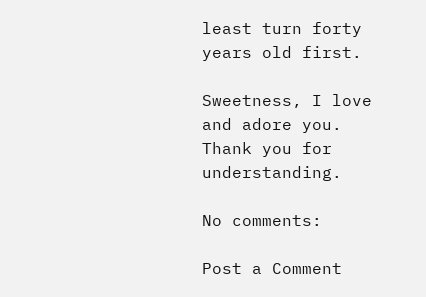least turn forty years old first.

Sweetness, I love and adore you. Thank you for understanding.

No comments:

Post a Comment